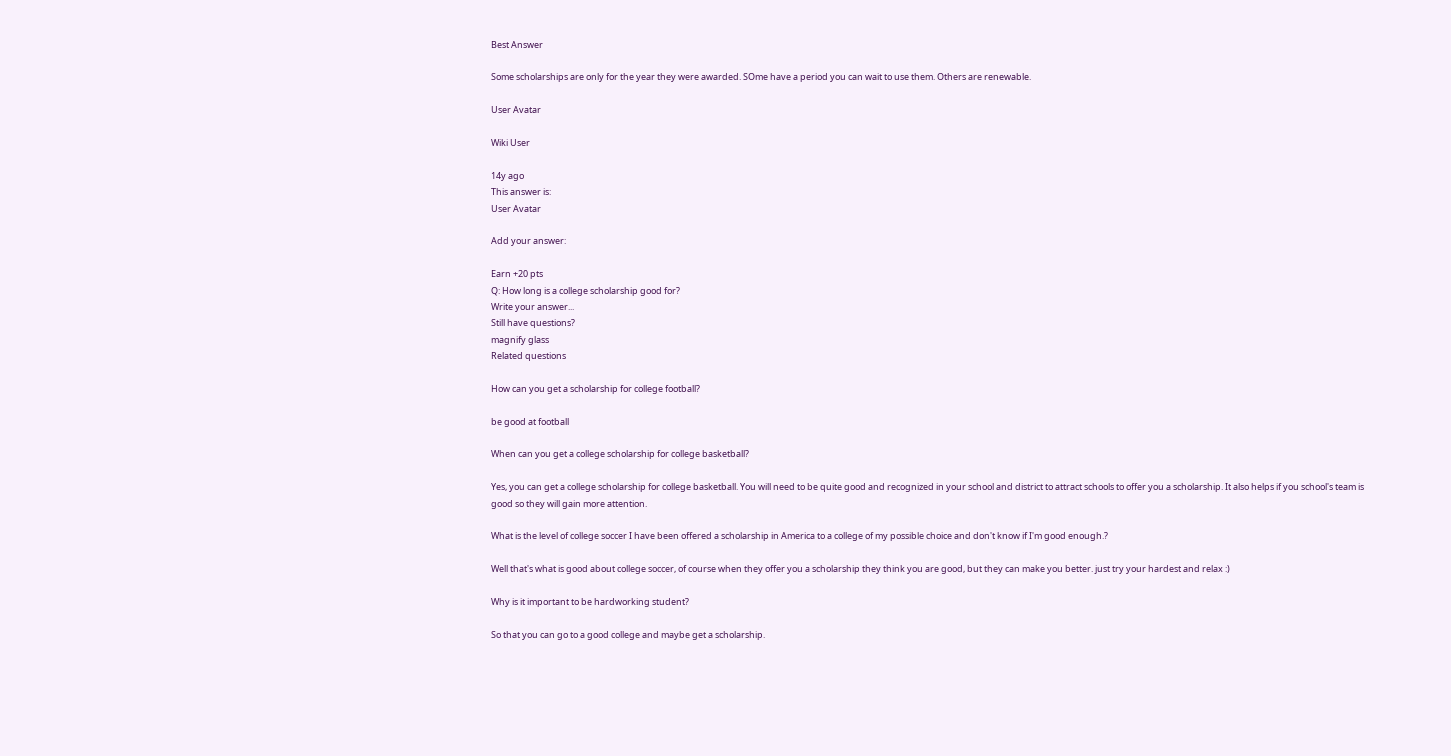Best Answer

Some scholarships are only for the year they were awarded. SOme have a period you can wait to use them. Others are renewable.

User Avatar

Wiki User

14y ago
This answer is:
User Avatar

Add your answer:

Earn +20 pts
Q: How long is a college scholarship good for?
Write your answer...
Still have questions?
magnify glass
Related questions

How can you get a scholarship for college football?

be good at football

When can you get a college scholarship for college basketball?

Yes, you can get a college scholarship for college basketball. You will need to be quite good and recognized in your school and district to attract schools to offer you a scholarship. It also helps if you school's team is good so they will gain more attention.

What is the level of college soccer I have been offered a scholarship in America to a college of my possible choice and don't know if I'm good enough.?

Well that's what is good about college soccer, of course when they offer you a scholarship they think you are good, but they can make you better. just try your hardest and relax :)

Why is it important to be hardworking student?

So that you can go to a good college and maybe get a scholarship.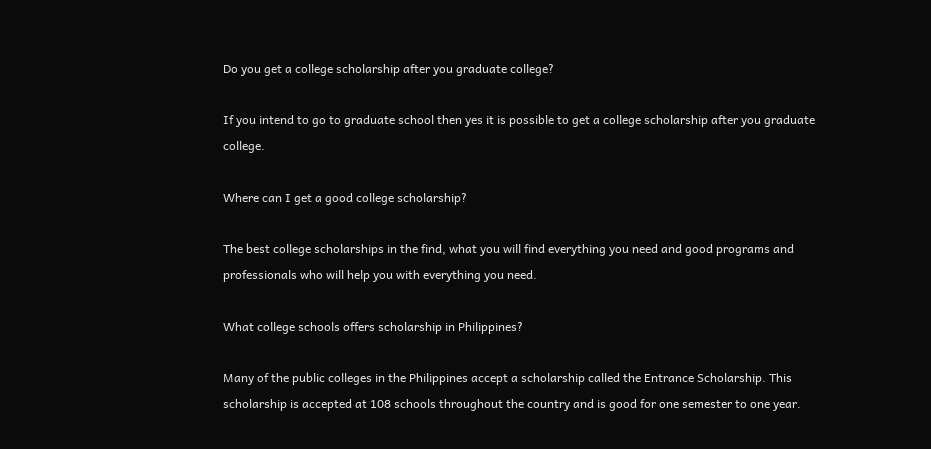Do you get a college scholarship after you graduate college?

If you intend to go to graduate school then yes it is possible to get a college scholarship after you graduate college.

Where can I get a good college scholarship?

The best college scholarships in the find, what you will find everything you need and good programs and professionals who will help you with everything you need.

What college schools offers scholarship in Philippines?

Many of the public colleges in the Philippines accept a scholarship called the Entrance Scholarship. This scholarship is accepted at 108 schools throughout the country and is good for one semester to one year.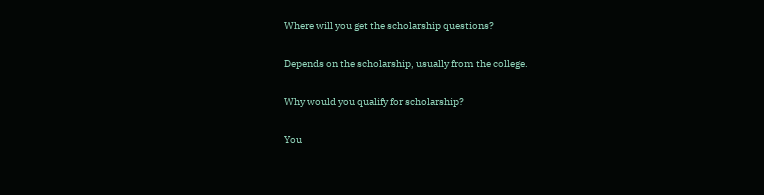Where will you get the scholarship questions?

Depends on the scholarship, usually from the college.

Why would you qualify for scholarship?

You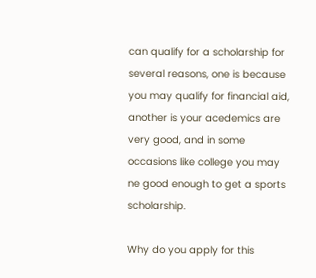can qualify for a scholarship for several reasons, one is because you may qualify for financial aid, another is your acedemics are very good, and in some occasions like college you may ne good enough to get a sports scholarship.

Why do you apply for this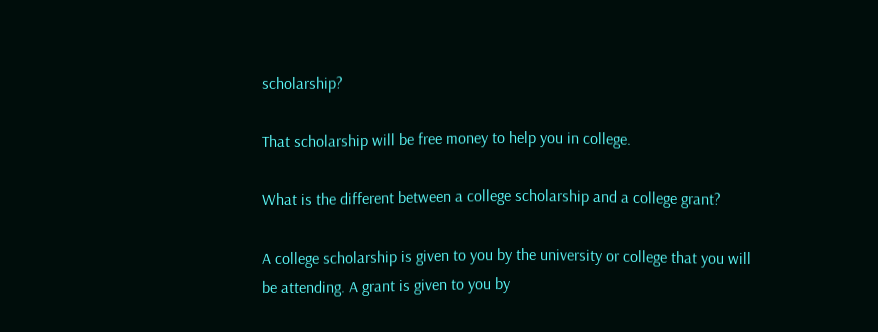scholarship?

That scholarship will be free money to help you in college.

What is the different between a college scholarship and a college grant?

A college scholarship is given to you by the university or college that you will be attending. A grant is given to you by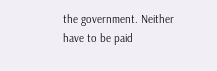the government. Neither have to be paid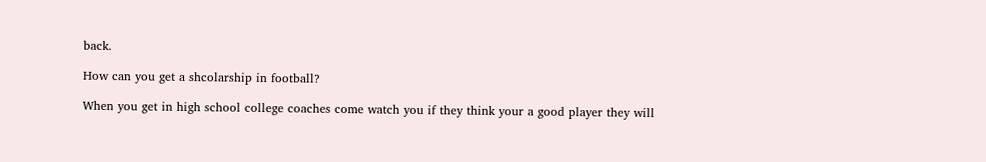back.

How can you get a shcolarship in football?

When you get in high school college coaches come watch you if they think your a good player they will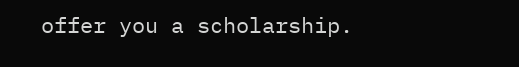offer you a scholarship.